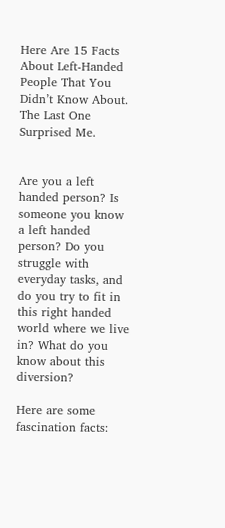Here Are 15 Facts About Left-Handed People That You Didn’t Know About. The Last One Surprised Me.


Are you a left handed person? Is someone you know a left handed person? Do you struggle with everyday tasks, and do you try to fit in this right handed world where we live in? What do you know about this diversion?

Here are some fascination facts: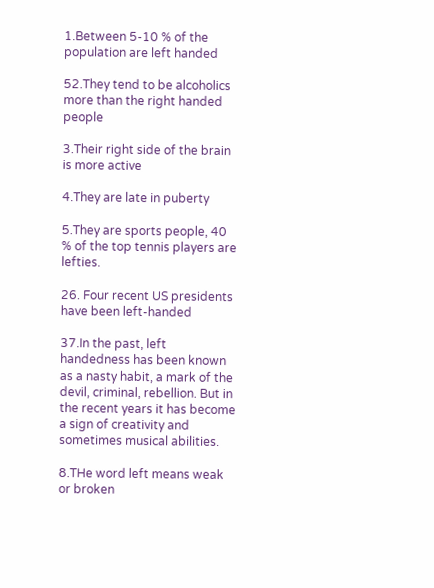1.Between 5-10 % of the population are left handed

52.They tend to be alcoholics more than the right handed people

3.Their right side of the brain is more active

4.They are late in puberty

5.They are sports people, 40 % of the top tennis players are lefties.

26. Four recent US presidents have been left-handed

37.In the past, left handedness has been known as a nasty habit, a mark of the devil, criminal, rebellion. But in the recent years it has become a sign of creativity and sometimes musical abilities.

8.THe word left means weak or broken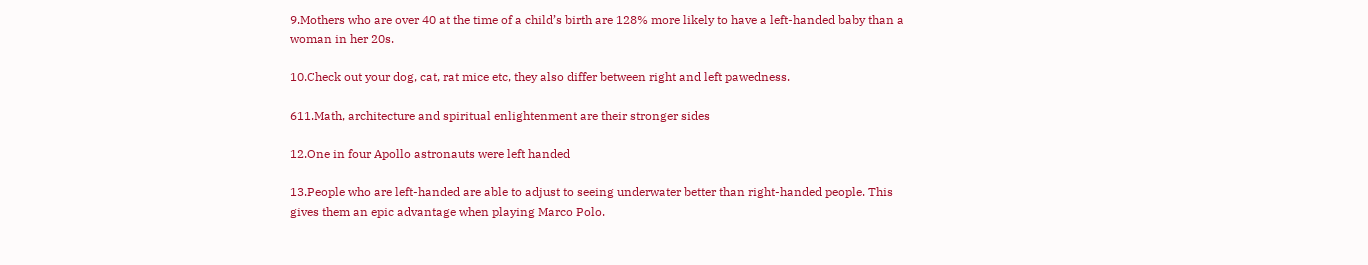9.Mothers who are over 40 at the time of a child’s birth are 128% more likely to have a left-handed baby than a woman in her 20s.

10.Check out your dog, cat, rat mice etc, they also differ between right and left pawedness.

611.Math, architecture and spiritual enlightenment are their stronger sides

12.One in four Apollo astronauts were left handed

13.People who are left-handed are able to adjust to seeing underwater better than right-handed people. This gives them an epic advantage when playing Marco Polo.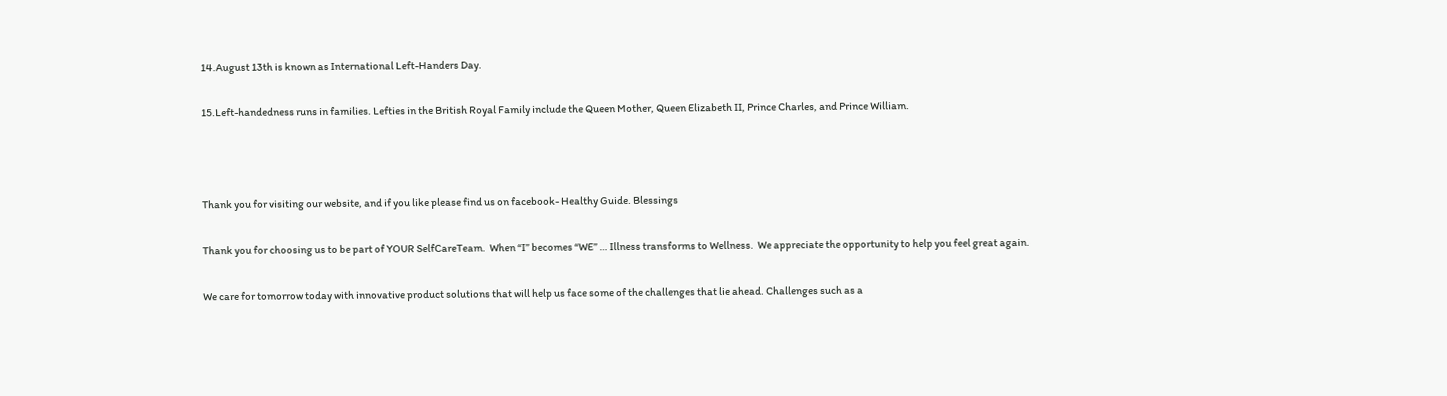14.August 13th is known as International Left-Handers Day.

15.Left-handedness runs in families. Lefties in the British Royal Family include the Queen Mother, Queen Elizabeth II, Prince Charles, and Prince William.



Thank you for visiting our website, and if you like please find us on facebook- Healthy Guide. Blessings

Thank you for choosing us to be part of YOUR SelfCareTeam.  When “I” becomes “WE” … Illness transforms to Wellness.  We appreciate the opportunity to help you feel great again.

We care for tomorrow today with innovative product solutions that will help us face some of the challenges that lie ahead. Challenges such as a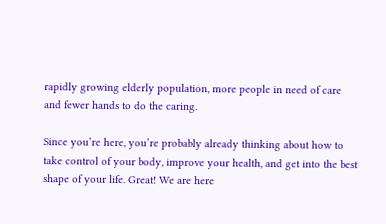rapidly growing elderly population, more people in need of care and fewer hands to do the caring.

Since you’re here, you’re probably already thinking about how to take control of your body, improve your health, and get into the best shape of your life. Great! We are here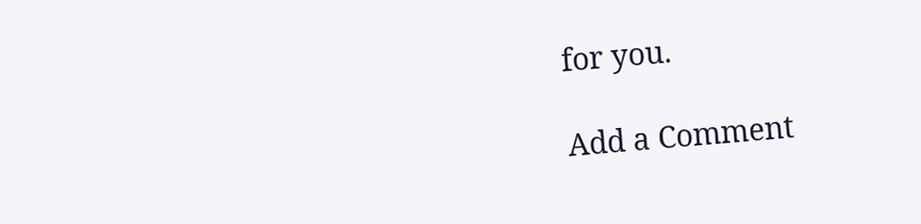for you.

Add a Comment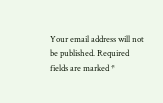Your email address will not be published. Required fields are marked *